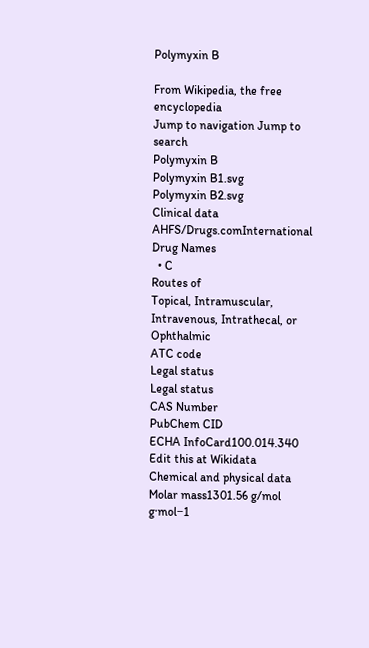Polymyxin B

From Wikipedia, the free encyclopedia
Jump to navigation Jump to search
Polymyxin B
Polymyxin B1.svg
Polymyxin B2.svg
Clinical data
AHFS/Drugs.comInternational Drug Names
  • C
Routes of
Topical, Intramuscular, Intravenous, Intrathecal, or Ophthalmic
ATC code
Legal status
Legal status
CAS Number
PubChem CID
ECHA InfoCard100.014.340 Edit this at Wikidata
Chemical and physical data
Molar mass1301.56 g/mol g·mol−1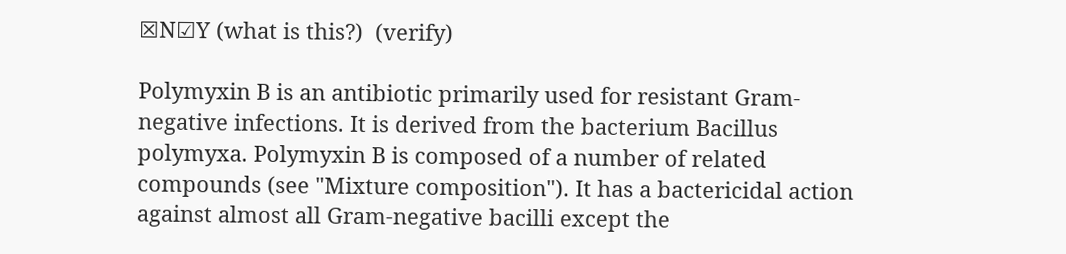☒N☑Y (what is this?)  (verify)

Polymyxin B is an antibiotic primarily used for resistant Gram-negative infections. It is derived from the bacterium Bacillus polymyxa. Polymyxin B is composed of a number of related compounds (see "Mixture composition"). It has a bactericidal action against almost all Gram-negative bacilli except the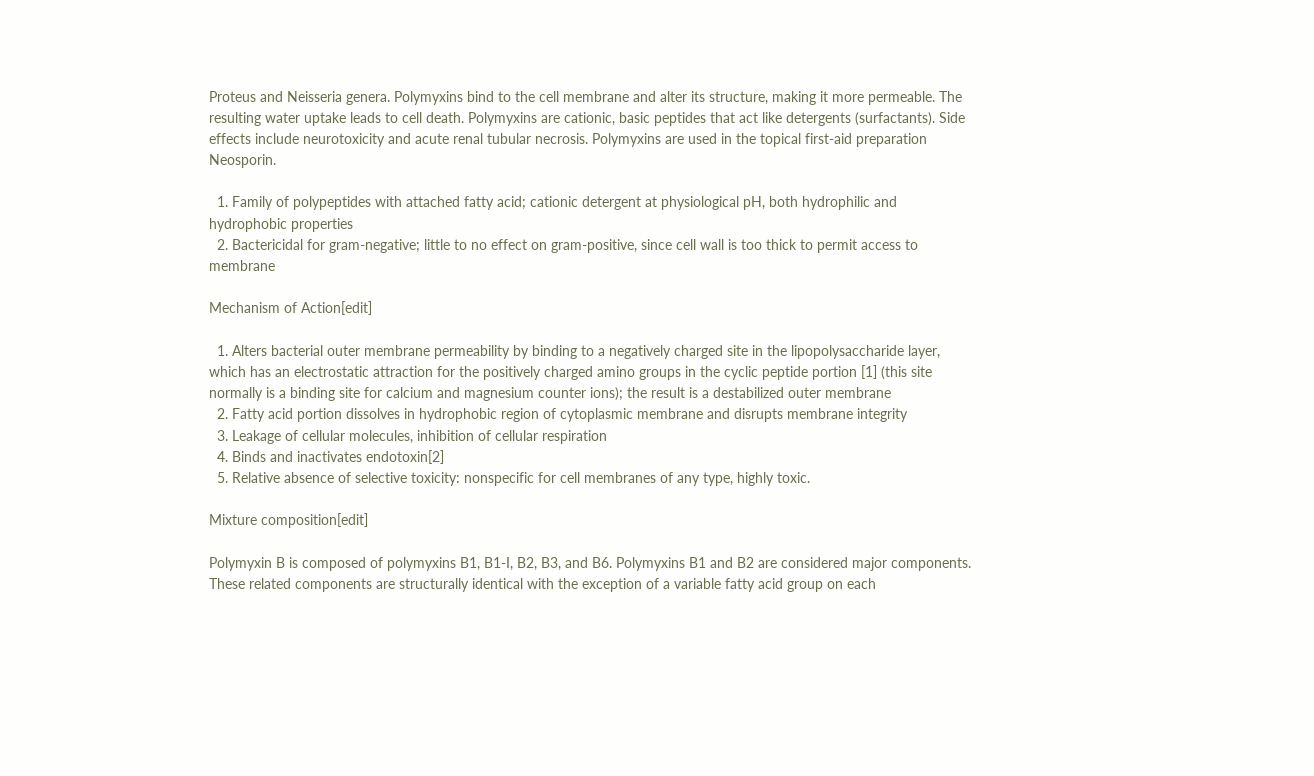Proteus and Neisseria genera. Polymyxins bind to the cell membrane and alter its structure, making it more permeable. The resulting water uptake leads to cell death. Polymyxins are cationic, basic peptides that act like detergents (surfactants). Side effects include neurotoxicity and acute renal tubular necrosis. Polymyxins are used in the topical first-aid preparation Neosporin.

  1. Family of polypeptides with attached fatty acid; cationic detergent at physiological pH, both hydrophilic and hydrophobic properties
  2. Bactericidal for gram-negative; little to no effect on gram-positive, since cell wall is too thick to permit access to membrane

Mechanism of Action[edit]

  1. Alters bacterial outer membrane permeability by binding to a negatively charged site in the lipopolysaccharide layer, which has an electrostatic attraction for the positively charged amino groups in the cyclic peptide portion [1] (this site normally is a binding site for calcium and magnesium counter ions); the result is a destabilized outer membrane
  2. Fatty acid portion dissolves in hydrophobic region of cytoplasmic membrane and disrupts membrane integrity
  3. Leakage of cellular molecules, inhibition of cellular respiration
  4. Binds and inactivates endotoxin[2]
  5. Relative absence of selective toxicity: nonspecific for cell membranes of any type, highly toxic.

Mixture composition[edit]

Polymyxin B is composed of polymyxins B1, B1-I, B2, B3, and B6. Polymyxins B1 and B2 are considered major components. These related components are structurally identical with the exception of a variable fatty acid group on each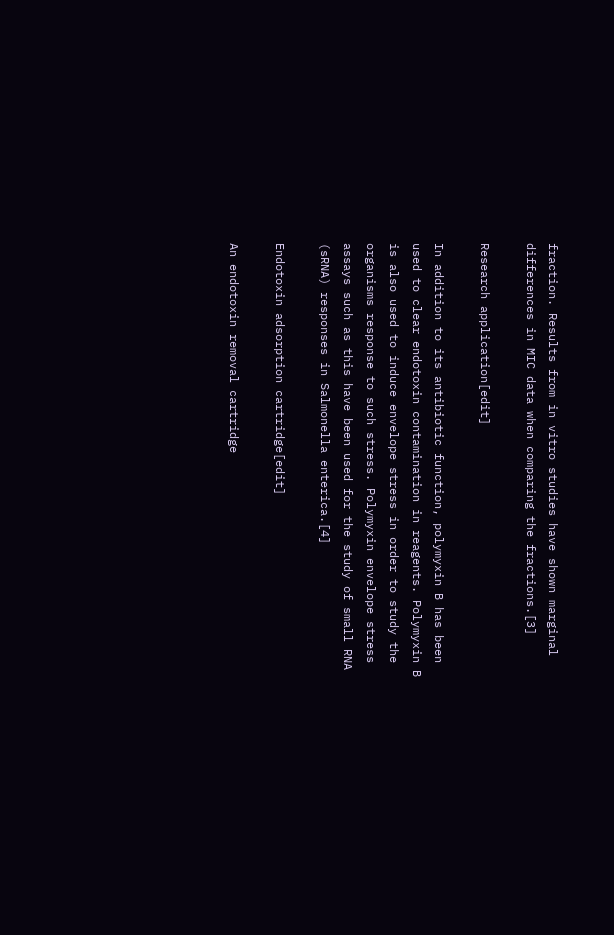fraction. Results from in vitro studies have shown marginal differences in MIC data when comparing the fractions.[3]

Research application[edit]

In addition to its antibiotic function, polymyxin B has been used to clear endotoxin contamination in reagents. Polymyxin B is also used to induce envelope stress in order to study the organisms response to such stress. Polymyxin envelope stress assays such as this have been used for the study of small RNA (sRNA) responses in Salmonella enterica.[4]

Endotoxin adsorption cartridge[edit]

An endotoxin removal cartridge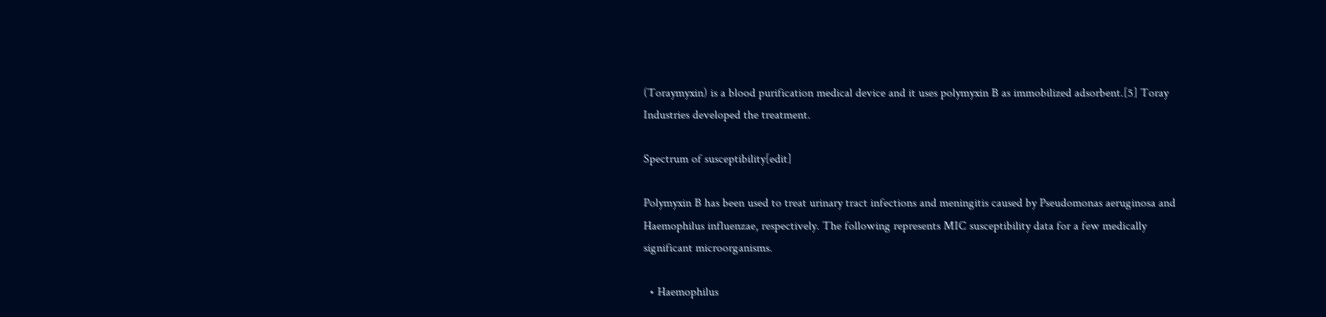(Toraymyxin) is a blood purification medical device and it uses polymyxin B as immobilized adsorbent.[5] Toray Industries developed the treatment.

Spectrum of susceptibility[edit]

Polymyxin B has been used to treat urinary tract infections and meningitis caused by Pseudomonas aeruginosa and Haemophilus influenzae, respectively. The following represents MIC susceptibility data for a few medically significant microorganisms.

  • Haemophilus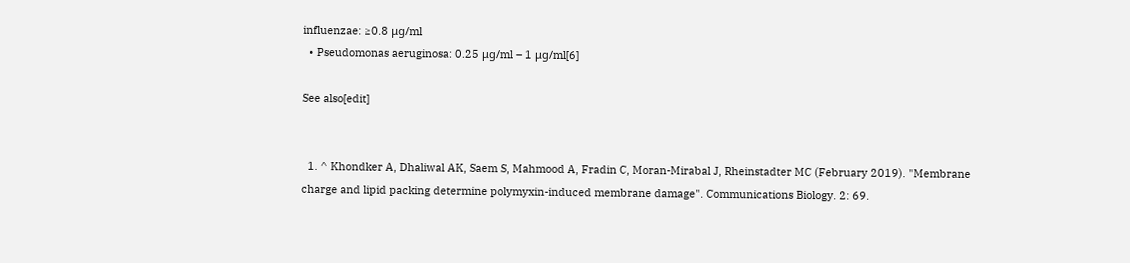influenzae: ≥0.8 μg/ml
  • Pseudomonas aeruginosa: 0.25 μg/ml – 1 μg/ml[6]

See also[edit]


  1. ^ Khondker A, Dhaliwal AK, Saem S, Mahmood A, Fradin C, Moran-Mirabal J, Rheinstadter MC (February 2019). "Membrane charge and lipid packing determine polymyxin-induced membrane damage". Communications Biology. 2: 69.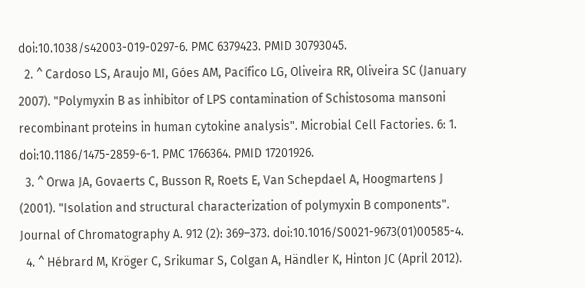doi:10.1038/s42003-019-0297-6. PMC 6379423. PMID 30793045.
  2. ^ Cardoso LS, Araujo MI, Góes AM, Pacífico LG, Oliveira RR, Oliveira SC (January 2007). "Polymyxin B as inhibitor of LPS contamination of Schistosoma mansoni recombinant proteins in human cytokine analysis". Microbial Cell Factories. 6: 1. doi:10.1186/1475-2859-6-1. PMC 1766364. PMID 17201926.
  3. ^ Orwa JA, Govaerts C, Busson R, Roets E, Van Schepdael A, Hoogmartens J (2001). "Isolation and structural characterization of polymyxin B components". Journal of Chromatography A. 912 (2): 369–373. doi:10.1016/S0021-9673(01)00585-4.
  4. ^ Hébrard M, Kröger C, Srikumar S, Colgan A, Händler K, Hinton JC (April 2012).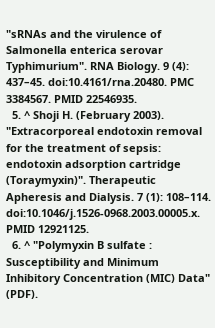"sRNAs and the virulence of Salmonella enterica serovar Typhimurium". RNA Biology. 9 (4): 437–45. doi:10.4161/rna.20480. PMC 3384567. PMID 22546935.
  5. ^ Shoji H. (February 2003). "Extracorporeal endotoxin removal for the treatment of sepsis: endotoxin adsorption cartridge (Toraymyxin)". Therapeutic Apheresis and Dialysis. 7 (1): 108–114. doi:10.1046/j.1526-0968.2003.00005.x. PMID 12921125.
  6. ^ "Polymyxin B sulfate : Susceptibility and Minimum Inhibitory Concentration (MIC) Data" (PDF).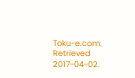Toku-e.com. Retrieved 2017-04-02.